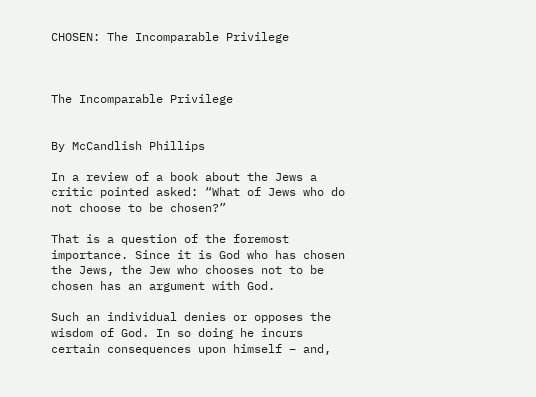CHOSEN: The Incomparable Privilege



The Incomparable Privilege


By McCandlish Phillips

In a review of a book about the Jews a critic pointed asked: “What of Jews who do not choose to be chosen?”

That is a question of the foremost importance. Since it is God who has chosen the Jews, the Jew who chooses not to be chosen has an argument with God.

Such an individual denies or opposes the wisdom of God. In so doing he incurs certain consequences upon himself – and,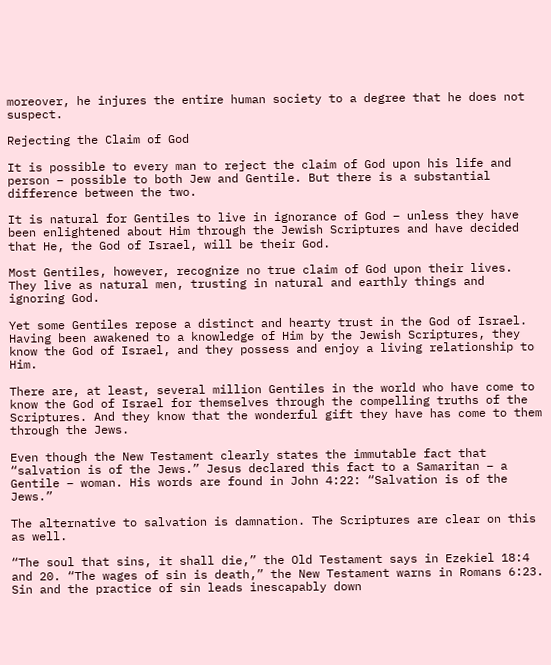moreover, he injures the entire human society to a degree that he does not suspect.

Rejecting the Claim of God

It is possible to every man to reject the claim of God upon his life and person – possible to both Jew and Gentile. But there is a substantial difference between the two.

It is natural for Gentiles to live in ignorance of God – unless they have been enlightened about Him through the Jewish Scriptures and have decided that He, the God of Israel, will be their God.

Most Gentiles, however, recognize no true claim of God upon their lives. They live as natural men, trusting in natural and earthly things and ignoring God.

Yet some Gentiles repose a distinct and hearty trust in the God of Israel. Having been awakened to a knowledge of Him by the Jewish Scriptures, they know the God of Israel, and they possess and enjoy a living relationship to Him.

There are, at least, several million Gentiles in the world who have come to know the God of Israel for themselves through the compelling truths of the Scriptures. And they know that the wonderful gift they have has come to them through the Jews.

Even though the New Testament clearly states the immutable fact that “salvation is of the Jews.” Jesus declared this fact to a Samaritan – a Gentile – woman. His words are found in John 4:22: “Salvation is of the Jews.”

The alternative to salvation is damnation. The Scriptures are clear on this as well.

“The soul that sins, it shall die,” the Old Testament says in Ezekiel 18:4 and 20. “The wages of sin is death,” the New Testament warns in Romans 6:23. Sin and the practice of sin leads inescapably down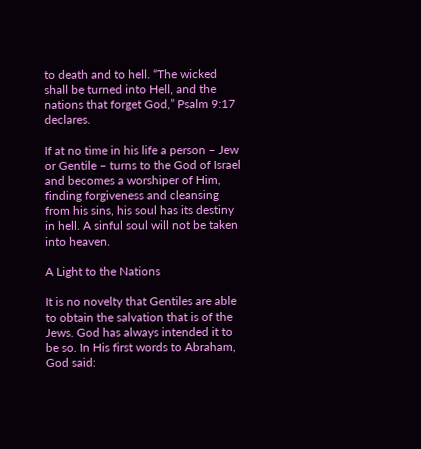to death and to hell. “The wicked shall be turned into Hell, and the nations that forget God,” Psalm 9:17 declares.

If at no time in his life a person – Jew or Gentile – turns to the God of Israel and becomes a worshiper of Him, finding forgiveness and cleansing from his sins, his soul has its destiny in hell. A sinful soul will not be taken into heaven.

A Light to the Nations

It is no novelty that Gentiles are able to obtain the salvation that is of the Jews. God has always intended it to be so. In His first words to Abraham, God said: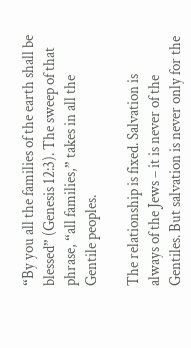“By you all the families of the earth shall be blessed” (Genesis 12:3). The sweep of that phrase, “all families,” takes in all the Gentile peoples.

The relationship is fixed. Salvation is always of the Jews – it is never of the Gentiles. But salvation is never only for the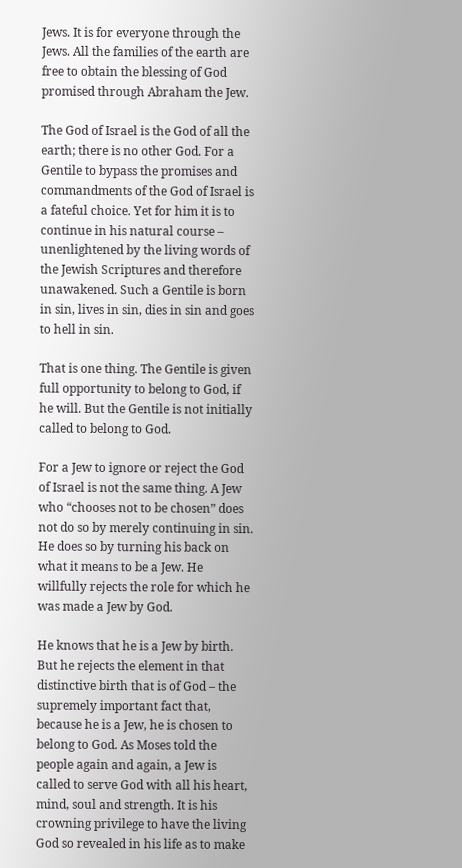Jews. It is for everyone through the Jews. All the families of the earth are free to obtain the blessing of God promised through Abraham the Jew.

The God of Israel is the God of all the earth; there is no other God. For a Gentile to bypass the promises and commandments of the God of Israel is a fateful choice. Yet for him it is to continue in his natural course – unenlightened by the living words of the Jewish Scriptures and therefore unawakened. Such a Gentile is born in sin, lives in sin, dies in sin and goes to hell in sin.

That is one thing. The Gentile is given full opportunity to belong to God, if he will. But the Gentile is not initially called to belong to God.

For a Jew to ignore or reject the God of Israel is not the same thing. A Jew who “chooses not to be chosen” does not do so by merely continuing in sin. He does so by turning his back on what it means to be a Jew. He willfully rejects the role for which he was made a Jew by God.

He knows that he is a Jew by birth. But he rejects the element in that distinctive birth that is of God – the supremely important fact that, because he is a Jew, he is chosen to belong to God. As Moses told the people again and again, a Jew is called to serve God with all his heart, mind, soul and strength. It is his crowning privilege to have the living God so revealed in his life as to make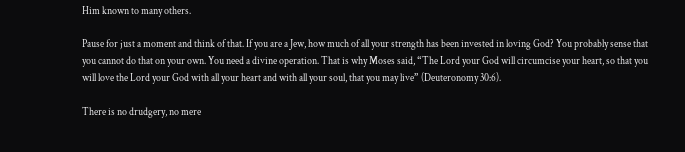Him known to many others.

Pause for just a moment and think of that. If you are a Jew, how much of all your strength has been invested in loving God? You probably sense that you cannot do that on your own. You need a divine operation. That is why Moses said, “The Lord your God will circumcise your heart, so that you will love the Lord your God with all your heart and with all your soul, that you may live” (Deuteronomy 30:6).

There is no drudgery, no mere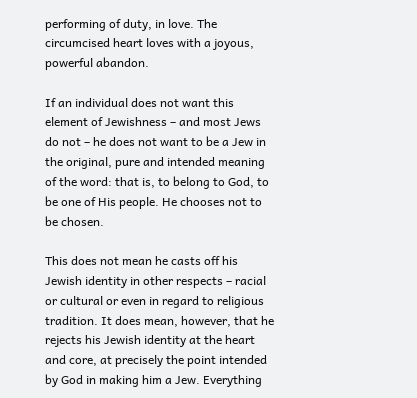performing of duty, in love. The circumcised heart loves with a joyous, powerful abandon.

If an individual does not want this element of Jewishness – and most Jews do not – he does not want to be a Jew in the original, pure and intended meaning of the word: that is, to belong to God, to be one of His people. He chooses not to be chosen.

This does not mean he casts off his Jewish identity in other respects – racial or cultural or even in regard to religious tradition. It does mean, however, that he rejects his Jewish identity at the heart and core, at precisely the point intended by God in making him a Jew. Everything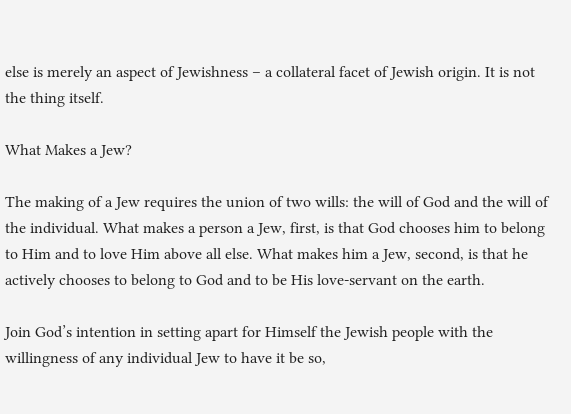else is merely an aspect of Jewishness – a collateral facet of Jewish origin. It is not the thing itself.

What Makes a Jew?

The making of a Jew requires the union of two wills: the will of God and the will of the individual. What makes a person a Jew, first, is that God chooses him to belong to Him and to love Him above all else. What makes him a Jew, second, is that he actively chooses to belong to God and to be His love-servant on the earth.

Join God’s intention in setting apart for Himself the Jewish people with the willingness of any individual Jew to have it be so,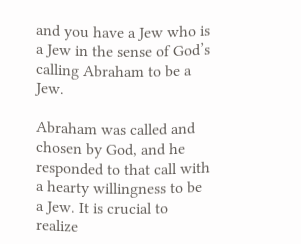and you have a Jew who is a Jew in the sense of God’s calling Abraham to be a Jew.

Abraham was called and chosen by God, and he responded to that call with a hearty willingness to be a Jew. It is crucial to realize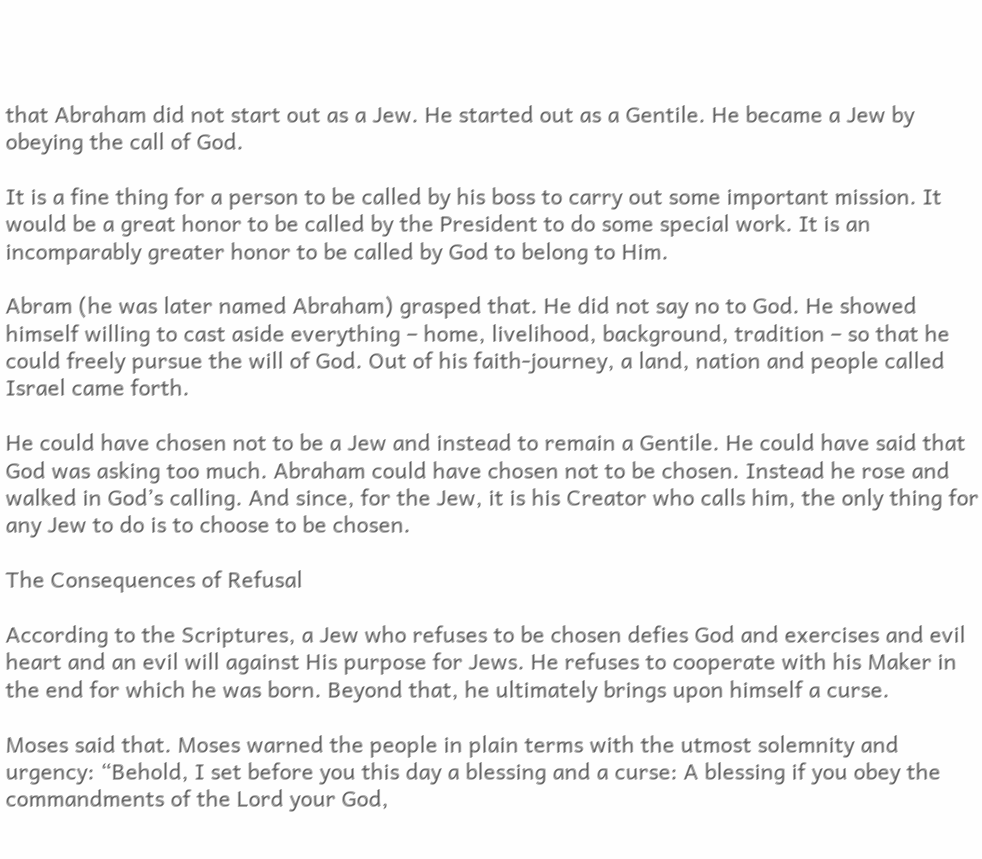that Abraham did not start out as a Jew. He started out as a Gentile. He became a Jew by obeying the call of God.

It is a fine thing for a person to be called by his boss to carry out some important mission. It would be a great honor to be called by the President to do some special work. It is an incomparably greater honor to be called by God to belong to Him.

Abram (he was later named Abraham) grasped that. He did not say no to God. He showed himself willing to cast aside everything – home, livelihood, background, tradition – so that he could freely pursue the will of God. Out of his faith-journey, a land, nation and people called Israel came forth.

He could have chosen not to be a Jew and instead to remain a Gentile. He could have said that God was asking too much. Abraham could have chosen not to be chosen. Instead he rose and walked in God’s calling. And since, for the Jew, it is his Creator who calls him, the only thing for any Jew to do is to choose to be chosen.

The Consequences of Refusal

According to the Scriptures, a Jew who refuses to be chosen defies God and exercises and evil heart and an evil will against His purpose for Jews. He refuses to cooperate with his Maker in the end for which he was born. Beyond that, he ultimately brings upon himself a curse.

Moses said that. Moses warned the people in plain terms with the utmost solemnity and urgency: “Behold, I set before you this day a blessing and a curse: A blessing if you obey the commandments of the Lord your God,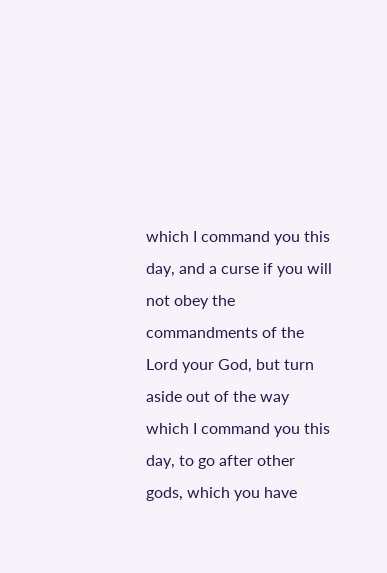which I command you this day, and a curse if you will not obey the commandments of the Lord your God, but turn aside out of the way which I command you this day, to go after other gods, which you have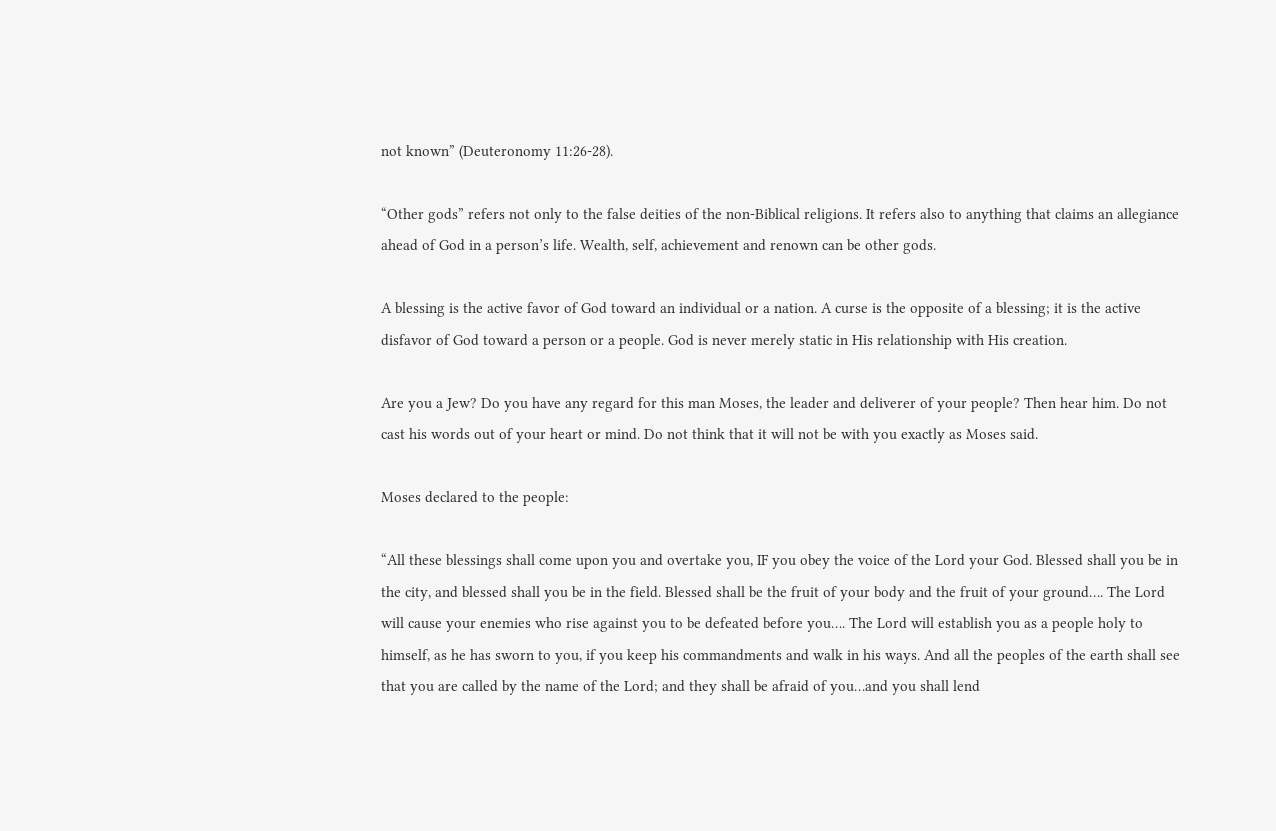not known” (Deuteronomy 11:26-28).

“Other gods” refers not only to the false deities of the non-Biblical religions. It refers also to anything that claims an allegiance ahead of God in a person’s life. Wealth, self, achievement and renown can be other gods.

A blessing is the active favor of God toward an individual or a nation. A curse is the opposite of a blessing; it is the active disfavor of God toward a person or a people. God is never merely static in His relationship with His creation.

Are you a Jew? Do you have any regard for this man Moses, the leader and deliverer of your people? Then hear him. Do not cast his words out of your heart or mind. Do not think that it will not be with you exactly as Moses said.

Moses declared to the people:

“All these blessings shall come upon you and overtake you, IF you obey the voice of the Lord your God. Blessed shall you be in the city, and blessed shall you be in the field. Blessed shall be the fruit of your body and the fruit of your ground…. The Lord will cause your enemies who rise against you to be defeated before you…. The Lord will establish you as a people holy to himself, as he has sworn to you, if you keep his commandments and walk in his ways. And all the peoples of the earth shall see that you are called by the name of the Lord; and they shall be afraid of you…and you shall lend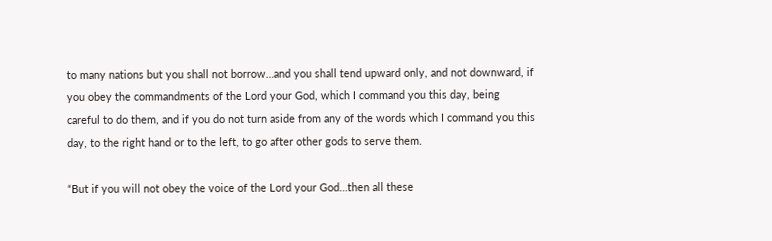to many nations but you shall not borrow…and you shall tend upward only, and not downward, if you obey the commandments of the Lord your God, which I command you this day, being careful to do them, and if you do not turn aside from any of the words which I command you this day, to the right hand or to the left, to go after other gods to serve them.

“But if you will not obey the voice of the Lord your God…then all these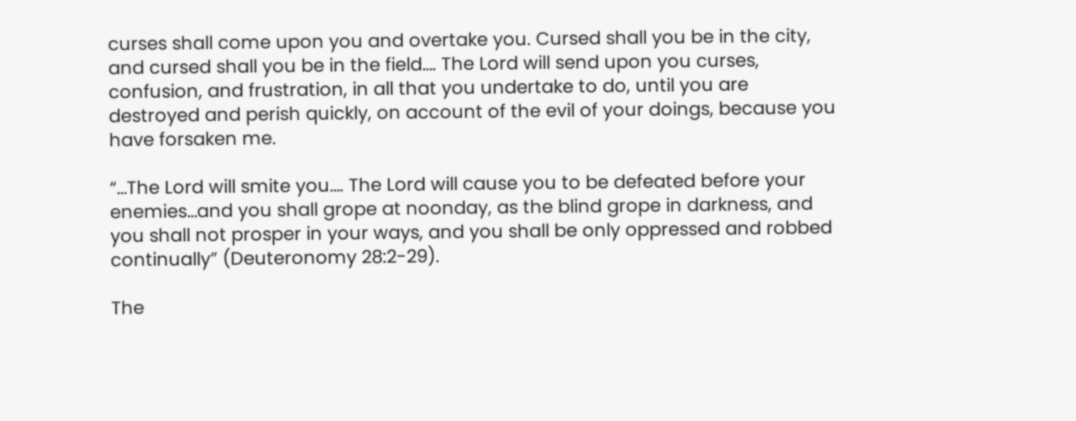curses shall come upon you and overtake you. Cursed shall you be in the city, and cursed shall you be in the field…. The Lord will send upon you curses, confusion, and frustration, in all that you undertake to do, until you are destroyed and perish quickly, on account of the evil of your doings, because you have forsaken me.

“…The Lord will smite you…. The Lord will cause you to be defeated before your enemies…and you shall grope at noonday, as the blind grope in darkness, and you shall not prosper in your ways, and you shall be only oppressed and robbed continually” (Deuteronomy 28:2-29).

The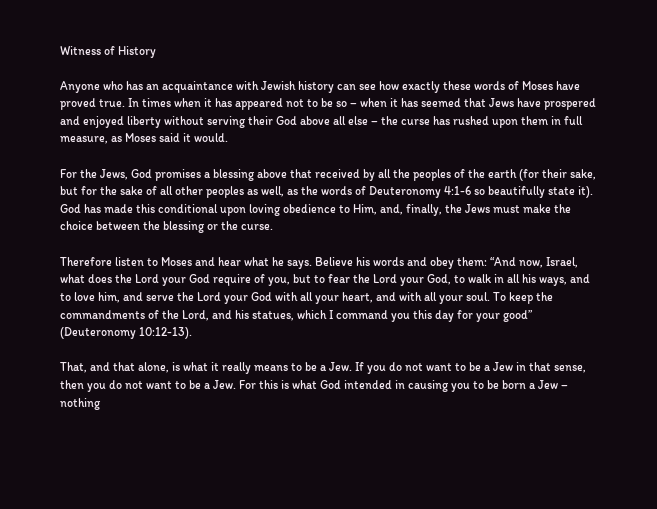Witness of History

Anyone who has an acquaintance with Jewish history can see how exactly these words of Moses have proved true. In times when it has appeared not to be so – when it has seemed that Jews have prospered and enjoyed liberty without serving their God above all else – the curse has rushed upon them in full measure, as Moses said it would.

For the Jews, God promises a blessing above that received by all the peoples of the earth (for their sake, but for the sake of all other peoples as well, as the words of Deuteronomy 4:1-6 so beautifully state it). God has made this conditional upon loving obedience to Him, and, finally, the Jews must make the choice between the blessing or the curse.

Therefore listen to Moses and hear what he says. Believe his words and obey them: “And now, Israel, what does the Lord your God require of you, but to fear the Lord your God, to walk in all his ways, and to love him, and serve the Lord your God with all your heart, and with all your soul. To keep the commandments of the Lord, and his statues, which I command you this day for your good” (Deuteronomy 10:12-13).

That, and that alone, is what it really means to be a Jew. If you do not want to be a Jew in that sense, then you do not want to be a Jew. For this is what God intended in causing you to be born a Jew – nothing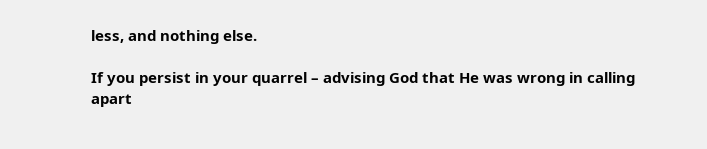less, and nothing else.

If you persist in your quarrel – advising God that He was wrong in calling apart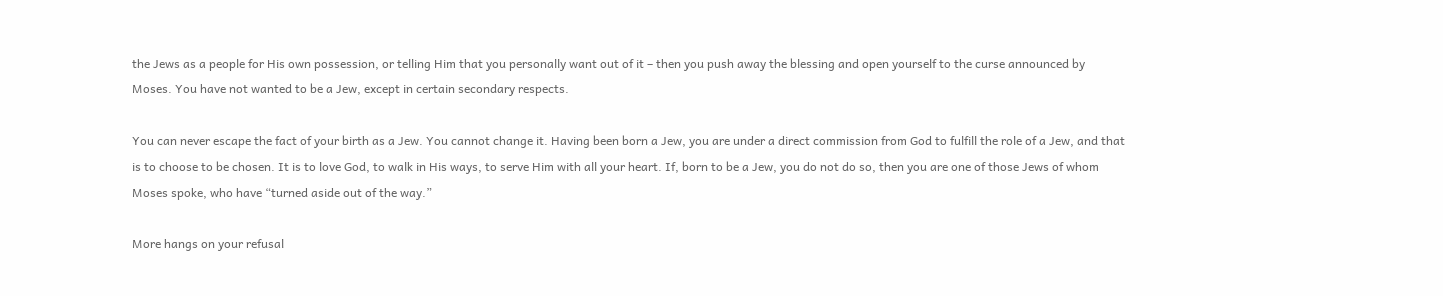the Jews as a people for His own possession, or telling Him that you personally want out of it – then you push away the blessing and open yourself to the curse announced by Moses. You have not wanted to be a Jew, except in certain secondary respects.

You can never escape the fact of your birth as a Jew. You cannot change it. Having been born a Jew, you are under a direct commission from God to fulfill the role of a Jew, and that is to choose to be chosen. It is to love God, to walk in His ways, to serve Him with all your heart. If, born to be a Jew, you do not do so, then you are one of those Jews of whom Moses spoke, who have “turned aside out of the way.”

More hangs on your refusal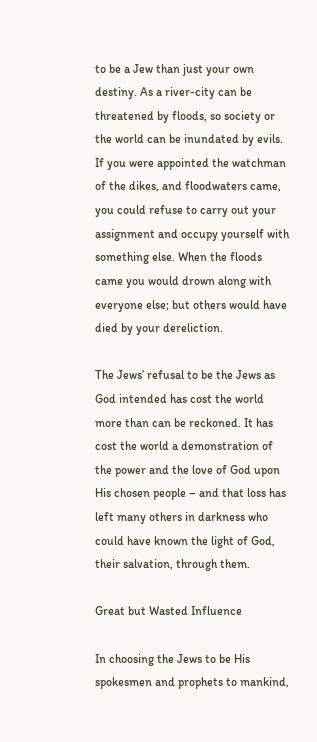to be a Jew than just your own destiny. As a river-city can be threatened by floods, so society or the world can be inundated by evils. If you were appointed the watchman of the dikes, and floodwaters came, you could refuse to carry out your assignment and occupy yourself with something else. When the floods came you would drown along with everyone else; but others would have died by your dereliction.

The Jews’ refusal to be the Jews as God intended has cost the world more than can be reckoned. It has cost the world a demonstration of the power and the love of God upon His chosen people – and that loss has left many others in darkness who could have known the light of God, their salvation, through them.

Great but Wasted Influence

In choosing the Jews to be His spokesmen and prophets to mankind,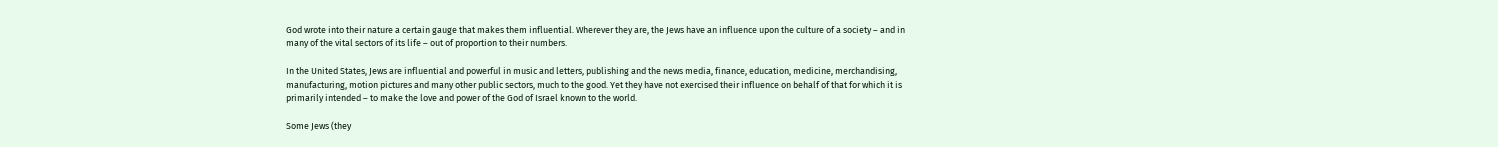God wrote into their nature a certain gauge that makes them influential. Wherever they are, the Jews have an influence upon the culture of a society – and in many of the vital sectors of its life – out of proportion to their numbers.

In the United States, Jews are influential and powerful in music and letters, publishing and the news media, finance, education, medicine, merchandising, manufacturing, motion pictures and many other public sectors, much to the good. Yet they have not exercised their influence on behalf of that for which it is primarily intended – to make the love and power of the God of Israel known to the world.

Some Jews (they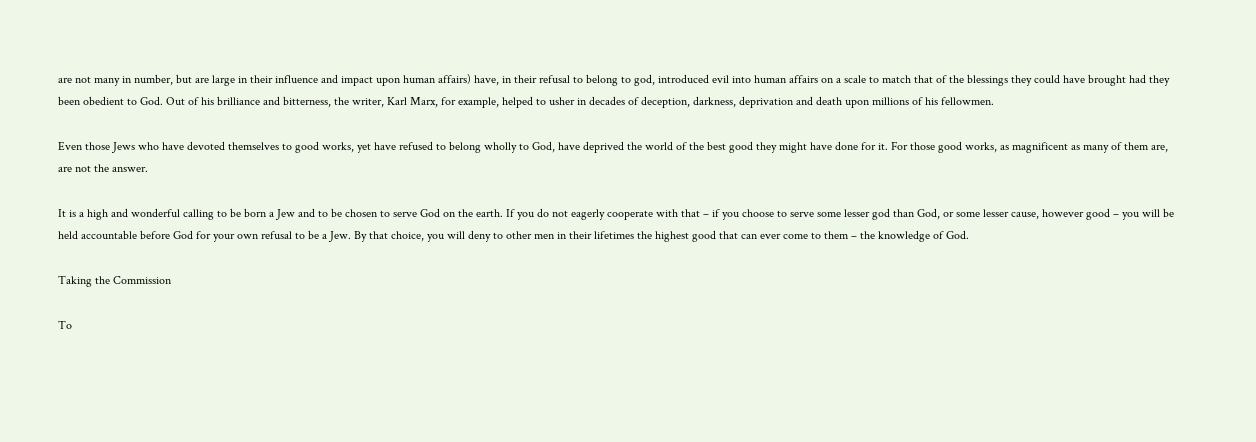are not many in number, but are large in their influence and impact upon human affairs) have, in their refusal to belong to god, introduced evil into human affairs on a scale to match that of the blessings they could have brought had they been obedient to God. Out of his brilliance and bitterness, the writer, Karl Marx, for example, helped to usher in decades of deception, darkness, deprivation and death upon millions of his fellowmen.

Even those Jews who have devoted themselves to good works, yet have refused to belong wholly to God, have deprived the world of the best good they might have done for it. For those good works, as magnificent as many of them are, are not the answer.

It is a high and wonderful calling to be born a Jew and to be chosen to serve God on the earth. If you do not eagerly cooperate with that – if you choose to serve some lesser god than God, or some lesser cause, however good – you will be held accountable before God for your own refusal to be a Jew. By that choice, you will deny to other men in their lifetimes the highest good that can ever come to them – the knowledge of God.

Taking the Commission

To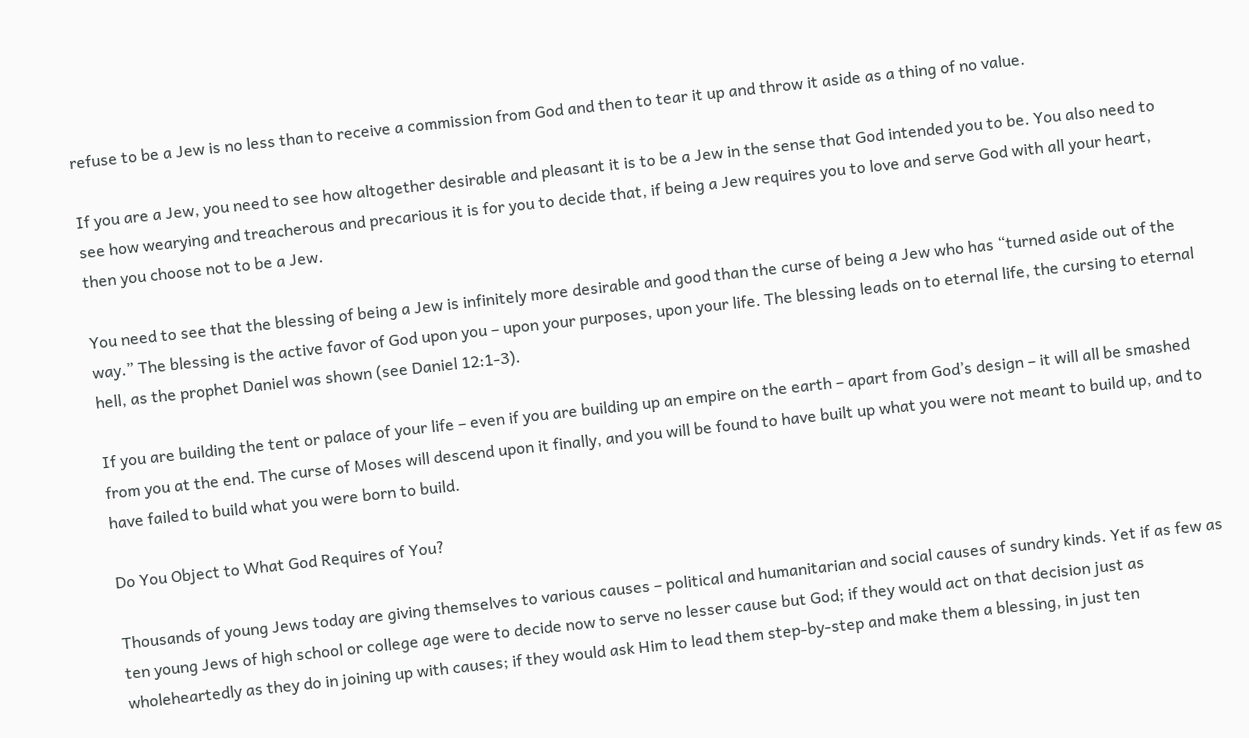refuse to be a Jew is no less than to receive a commission from God and then to tear it up and throw it aside as a thing of no value.

If you are a Jew, you need to see how altogether desirable and pleasant it is to be a Jew in the sense that God intended you to be. You also need to see how wearying and treacherous and precarious it is for you to decide that, if being a Jew requires you to love and serve God with all your heart, then you choose not to be a Jew.

You need to see that the blessing of being a Jew is infinitely more desirable and good than the curse of being a Jew who has “turned aside out of the way.” The blessing is the active favor of God upon you – upon your purposes, upon your life. The blessing leads on to eternal life, the cursing to eternal hell, as the prophet Daniel was shown (see Daniel 12:1-3).

If you are building the tent or palace of your life – even if you are building up an empire on the earth – apart from God’s design – it will all be smashed from you at the end. The curse of Moses will descend upon it finally, and you will be found to have built up what you were not meant to build up, and to have failed to build what you were born to build.

Do You Object to What God Requires of You?

Thousands of young Jews today are giving themselves to various causes – political and humanitarian and social causes of sundry kinds. Yet if as few as ten young Jews of high school or college age were to decide now to serve no lesser cause but God; if they would act on that decision just as wholeheartedly as they do in joining up with causes; if they would ask Him to lead them step-by-step and make them a blessing, in just ten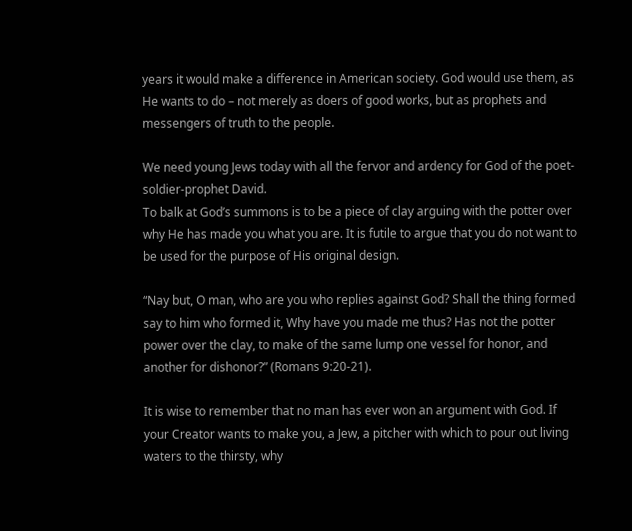years it would make a difference in American society. God would use them, as He wants to do – not merely as doers of good works, but as prophets and messengers of truth to the people.

We need young Jews today with all the fervor and ardency for God of the poet-soldier-prophet David.
To balk at God’s summons is to be a piece of clay arguing with the potter over why He has made you what you are. It is futile to argue that you do not want to be used for the purpose of His original design.

“Nay but, O man, who are you who replies against God? Shall the thing formed say to him who formed it, Why have you made me thus? Has not the potter power over the clay, to make of the same lump one vessel for honor, and another for dishonor?” (Romans 9:20-21).

It is wise to remember that no man has ever won an argument with God. If your Creator wants to make you, a Jew, a pitcher with which to pour out living waters to the thirsty, why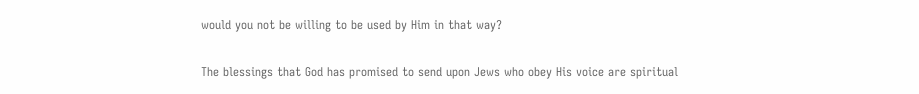would you not be willing to be used by Him in that way?

The blessings that God has promised to send upon Jews who obey His voice are spiritual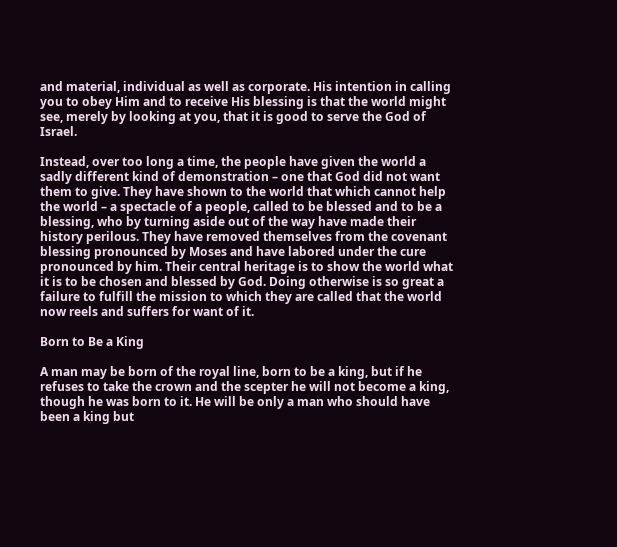and material, individual as well as corporate. His intention in calling you to obey Him and to receive His blessing is that the world might see, merely by looking at you, that it is good to serve the God of Israel.

Instead, over too long a time, the people have given the world a sadly different kind of demonstration – one that God did not want them to give. They have shown to the world that which cannot help the world – a spectacle of a people, called to be blessed and to be a blessing, who by turning aside out of the way have made their history perilous. They have removed themselves from the covenant blessing pronounced by Moses and have labored under the cure pronounced by him. Their central heritage is to show the world what it is to be chosen and blessed by God. Doing otherwise is so great a failure to fulfill the mission to which they are called that the world now reels and suffers for want of it.

Born to Be a King

A man may be born of the royal line, born to be a king, but if he refuses to take the crown and the scepter he will not become a king, though he was born to it. He will be only a man who should have been a king but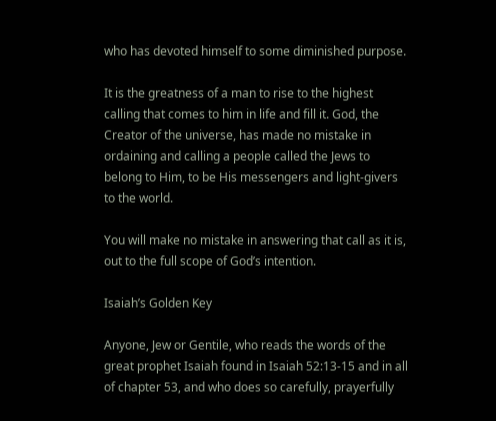who has devoted himself to some diminished purpose.

It is the greatness of a man to rise to the highest calling that comes to him in life and fill it. God, the Creator of the universe, has made no mistake in ordaining and calling a people called the Jews to belong to Him, to be His messengers and light-givers to the world.

You will make no mistake in answering that call as it is, out to the full scope of God’s intention.

Isaiah’s Golden Key

Anyone, Jew or Gentile, who reads the words of the great prophet Isaiah found in Isaiah 52:13-15 and in all of chapter 53, and who does so carefully, prayerfully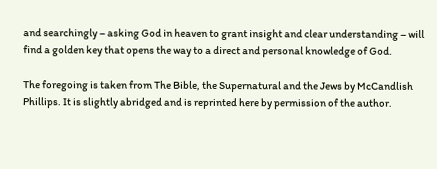and searchingly – asking God in heaven to grant insight and clear understanding – will find a golden key that opens the way to a direct and personal knowledge of God.

The foregoing is taken from The Bible, the Supernatural and the Jews by McCandlish Phillips. It is slightly abridged and is reprinted here by permission of the author.